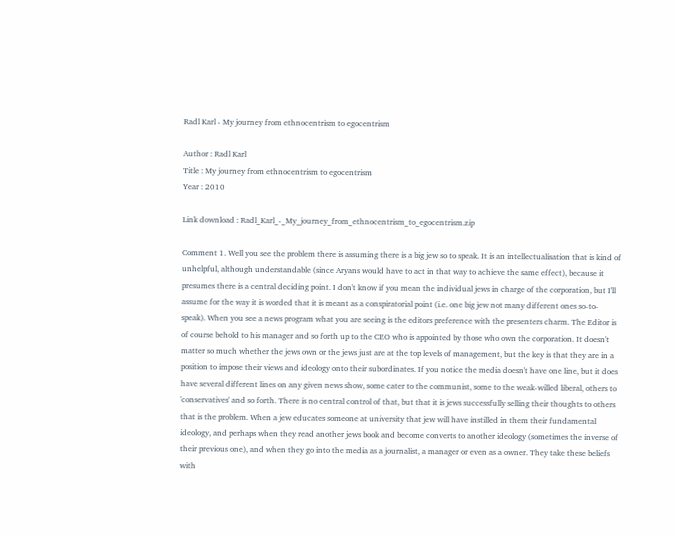Radl Karl - My journey from ethnocentrism to egocentrism

Author : Radl Karl
Title : My journey from ethnocentrism to egocentrism
Year : 2010

Link download : Radl_Karl_-_My_journey_from_ethnocentrism_to_egocentrism.zip

Comment 1. Well you see the problem there is assuming there is a big jew so to speak. It is an intellectualisation that is kind of unhelpful, although understandable (since Aryans would have to act in that way to achieve the same effect), because it presumes there is a central deciding point. I don't know if you mean the individual jews in charge of the corporation, but I'll assume for the way it is worded that it is meant as a conspiratorial point (i.e. one big jew not many different ones so-to-speak). When you see a news program what you are seeing is the editors preference with the presenters charm. The Editor is of course behold to his manager and so forth up to the CEO who is appointed by those who own the corporation. It doesn't matter so much whether the jews own or the jews just are at the top levels of management, but the key is that they are in a position to impose their views and ideology onto their subordinates. If you notice the media doesn't have one line, but it does have several different lines on any given news show, some cater to the communist, some to the weak-willed liberal, others to 'conservatives' and so forth. There is no central control of that, but that it is jews successfully selling their thoughts to others that is the problem. When a jew educates someone at university that jew will have instilled in them their fundamental ideology, and perhaps when they read another jews book and become converts to another ideology (sometimes the inverse of their previous one), and when they go into the media as a journalist, a manager or even as a owner. They take these beliefs with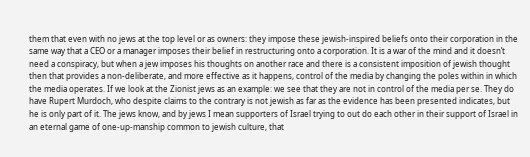them that even with no jews at the top level or as owners: they impose these jewish-inspired beliefs onto their corporation in the same way that a CEO or a manager imposes their belief in restructuring onto a corporation. It is a war of the mind and it doesn’t need a conspiracy, but when a jew imposes his thoughts on another race and there is a consistent imposition of jewish thought then that provides a non-deliberate, and more effective as it happens, control of the media by changing the poles within in which the media operates. If we look at the Zionist jews as an example: we see that they are not in control of the media per se. They do have Rupert Murdoch, who despite claims to the contrary is not jewish as far as the evidence has been presented indicates, but he is only part of it. The jews know, and by jews I mean supporters of Israel trying to out do each other in their support of Israel in an eternal game of one-up-manship common to jewish culture, that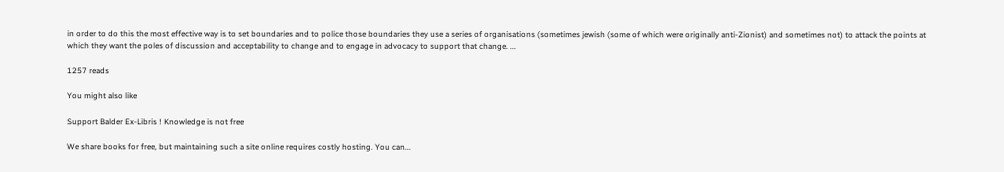in order to do this the most effective way is to set boundaries and to police those boundaries they use a series of organisations (sometimes jewish (some of which were originally anti-Zionist) and sometimes not) to attack the points at which they want the poles of discussion and acceptability to change and to engage in advocacy to support that change. ...

1257 reads

You might also like

Support Balder Ex-Libris ! Knowledge is not free

We share books for free, but maintaining such a site online requires costly hosting. You can...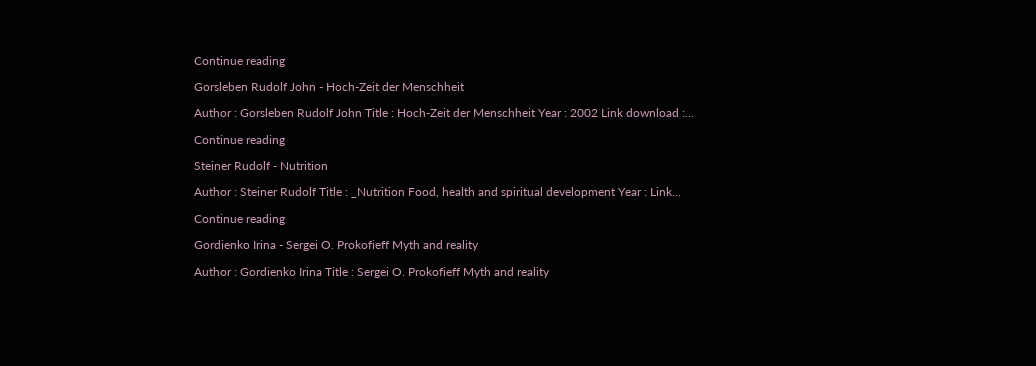Continue reading

Gorsleben Rudolf John - Hoch-Zeit der Menschheit

Author : Gorsleben Rudolf John Title : Hoch-Zeit der Menschheit Year : 2002 Link download :...

Continue reading

Steiner Rudolf - Nutrition

Author : Steiner Rudolf Title : _Nutrition Food, health and spiritual development Year : Link...

Continue reading

Gordienko Irina - Sergei O. Prokofieff Myth and reality

Author : Gordienko Irina Title : Sergei O. Prokofieff Myth and reality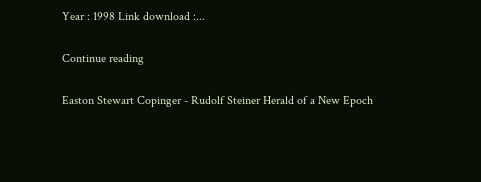Year : 1998 Link download :...

Continue reading

Easton Stewart Copinger - Rudolf Steiner Herald of a New Epoch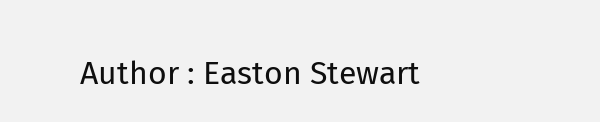Author : Easton Stewart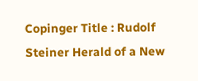Copinger Title : Rudolf Steiner Herald of a New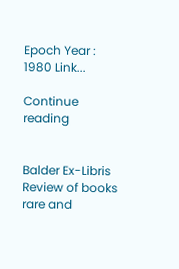Epoch Year : 1980 Link...

Continue reading


Balder Ex-Libris
Review of books rare and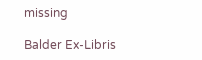missing

Balder Ex-Libris